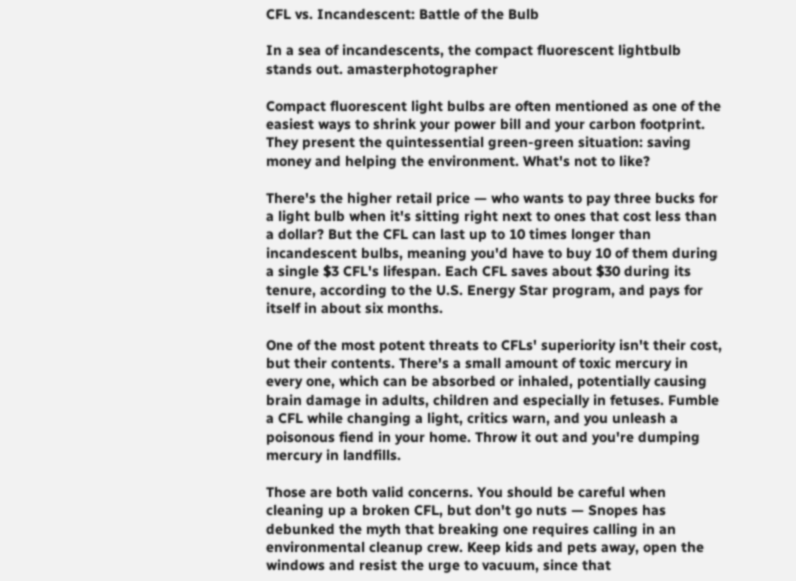CFL vs. Incandescent: Battle of the Bulb

In a sea of incandescents, the compact fluorescent lightbulb stands out. amasterphotographer

Compact fluorescent light bulbs are often mentioned as one of the easiest ways to shrink your power bill and your carbon footprint. They present the quintessential green-green situation: saving money and helping the environment. What's not to like?

There's the higher retail price — who wants to pay three bucks for a light bulb when it's sitting right next to ones that cost less than a dollar? But the CFL can last up to 10 times longer than incandescent bulbs, meaning you'd have to buy 10 of them during a single $3 CFL's lifespan. Each CFL saves about $30 during its tenure, according to the U.S. Energy Star program, and pays for itself in about six months.

One of the most potent threats to CFLs' superiority isn't their cost, but their contents. There's a small amount of toxic mercury in every one, which can be absorbed or inhaled, potentially causing brain damage in adults, children and especially in fetuses. Fumble a CFL while changing a light, critics warn, and you unleash a poisonous fiend in your home. Throw it out and you're dumping mercury in landfills.

Those are both valid concerns. You should be careful when cleaning up a broken CFL, but don't go nuts — Snopes has debunked the myth that breaking one requires calling in an environmental cleanup crew. Keep kids and pets away, open the windows and resist the urge to vacuum, since that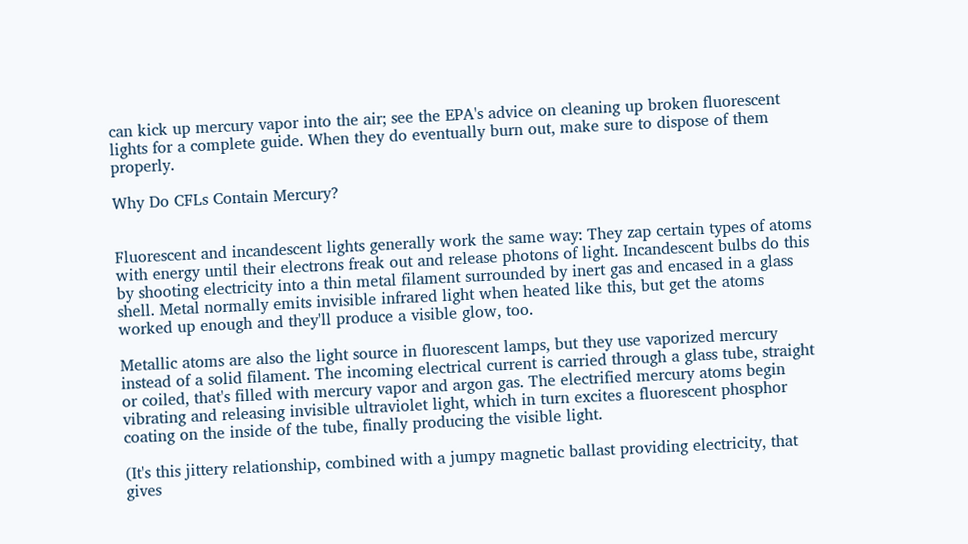can kick up mercury vapor into the air; see the EPA's advice on cleaning up broken fluorescent lights for a complete guide. When they do eventually burn out, make sure to dispose of them properly.

Why Do CFLs Contain Mercury?


Fluorescent and incandescent lights generally work the same way: They zap certain types of atoms with energy until their electrons freak out and release photons of light. Incandescent bulbs do this by shooting electricity into a thin metal filament surrounded by inert gas and encased in a glass shell. Metal normally emits invisible infrared light when heated like this, but get the atoms worked up enough and they'll produce a visible glow, too.

Metallic atoms are also the light source in fluorescent lamps, but they use vaporized mercury instead of a solid filament. The incoming electrical current is carried through a glass tube, straight or coiled, that's filled with mercury vapor and argon gas. The electrified mercury atoms begin vibrating and releasing invisible ultraviolet light, which in turn excites a fluorescent phosphor coating on the inside of the tube, finally producing the visible light.

(It's this jittery relationship, combined with a jumpy magnetic ballast providing electricity, that gives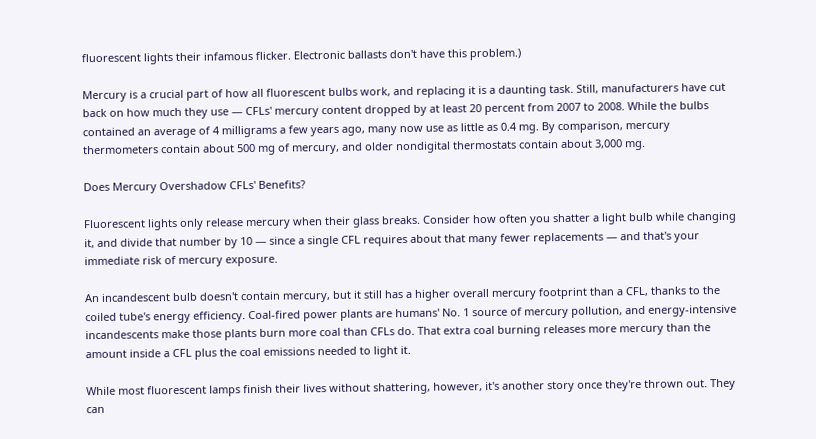fluorescent lights their infamous flicker. Electronic ballasts don't have this problem.)

Mercury is a crucial part of how all fluorescent bulbs work, and replacing it is a daunting task. Still, manufacturers have cut back on how much they use — CFLs' mercury content dropped by at least 20 percent from 2007 to 2008. While the bulbs contained an average of 4 milligrams a few years ago, many now use as little as 0.4 mg. By comparison, mercury thermometers contain about 500 mg of mercury, and older nondigital thermostats contain about 3,000 mg.

Does Mercury Overshadow CFLs' Benefits?

Fluorescent lights only release mercury when their glass breaks. Consider how often you shatter a light bulb while changing it, and divide that number by 10 — since a single CFL requires about that many fewer replacements — and that's your immediate risk of mercury exposure.

An incandescent bulb doesn't contain mercury, but it still has a higher overall mercury footprint than a CFL, thanks to the coiled tube's energy efficiency. Coal-fired power plants are humans' No. 1 source of mercury pollution, and energy-intensive incandescents make those plants burn more coal than CFLs do. That extra coal burning releases more mercury than the amount inside a CFL plus the coal emissions needed to light it.

While most fluorescent lamps finish their lives without shattering, however, it's another story once they're thrown out. They can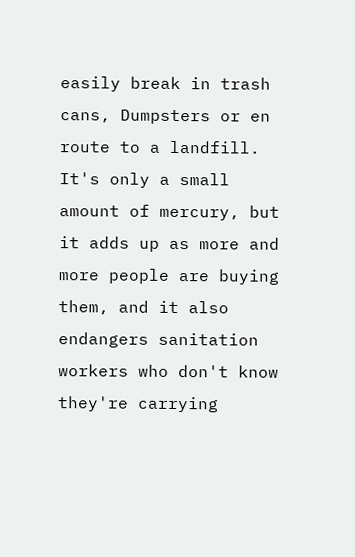easily break in trash cans, Dumpsters or en route to a landfill. It's only a small amount of mercury, but it adds up as more and more people are buying them, and it also endangers sanitation workers who don't know they're carrying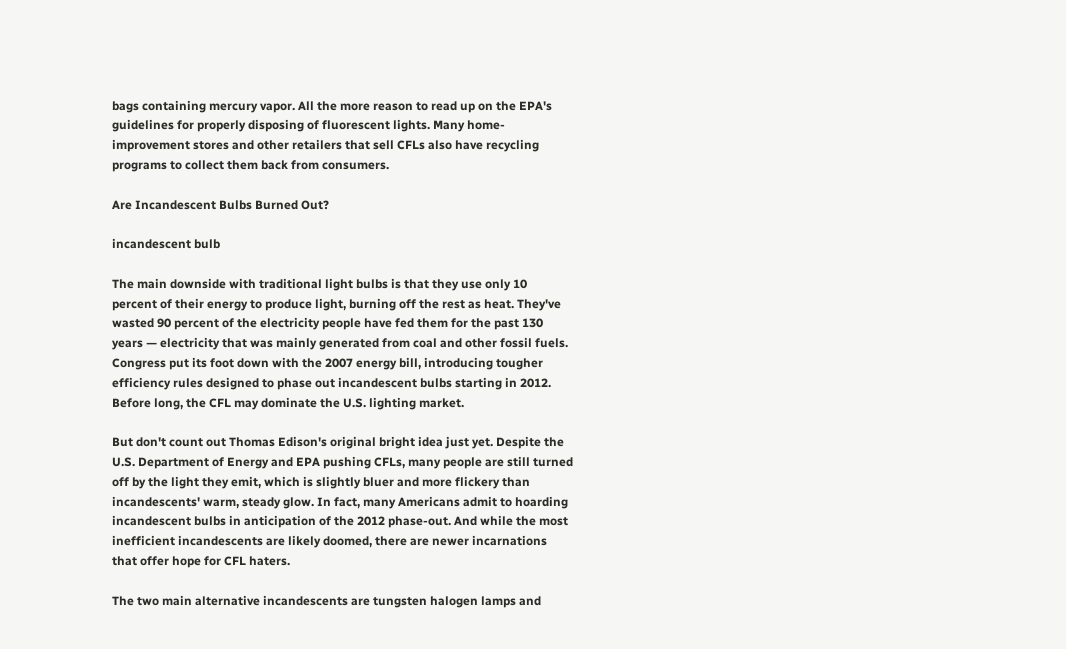bags containing mercury vapor. All the more reason to read up on the EPA's guidelines for properly disposing of fluorescent lights. Many home-improvement stores and other retailers that sell CFLs also have recycling programs to collect them back from consumers.

Are Incandescent Bulbs Burned Out?

incandescent bulb

The main downside with traditional light bulbs is that they use only 10 percent of their energy to produce light, burning off the rest as heat. They've wasted 90 percent of the electricity people have fed them for the past 130 years — electricity that was mainly generated from coal and other fossil fuels. Congress put its foot down with the 2007 energy bill, introducing tougher efficiency rules designed to phase out incandescent bulbs starting in 2012. Before long, the CFL may dominate the U.S. lighting market.

But don't count out Thomas Edison's original bright idea just yet. Despite the U.S. Department of Energy and EPA pushing CFLs, many people are still turned off by the light they emit, which is slightly bluer and more flickery than incandescents' warm, steady glow. In fact, many Americans admit to hoarding incandescent bulbs in anticipation of the 2012 phase-out. And while the most inefficient incandescents are likely doomed, there are newer incarnations that offer hope for CFL haters.

The two main alternative incandescents are tungsten halogen lamps and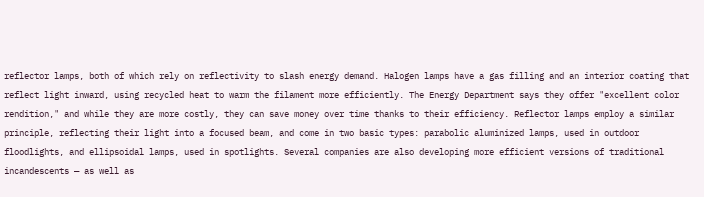reflector lamps, both of which rely on reflectivity to slash energy demand. Halogen lamps have a gas filling and an interior coating that reflect light inward, using recycled heat to warm the filament more efficiently. The Energy Department says they offer "excellent color rendition," and while they are more costly, they can save money over time thanks to their efficiency. Reflector lamps employ a similar principle, reflecting their light into a focused beam, and come in two basic types: parabolic aluminized lamps, used in outdoor floodlights, and ellipsoidal lamps, used in spotlights. Several companies are also developing more efficient versions of traditional incandescents — as well as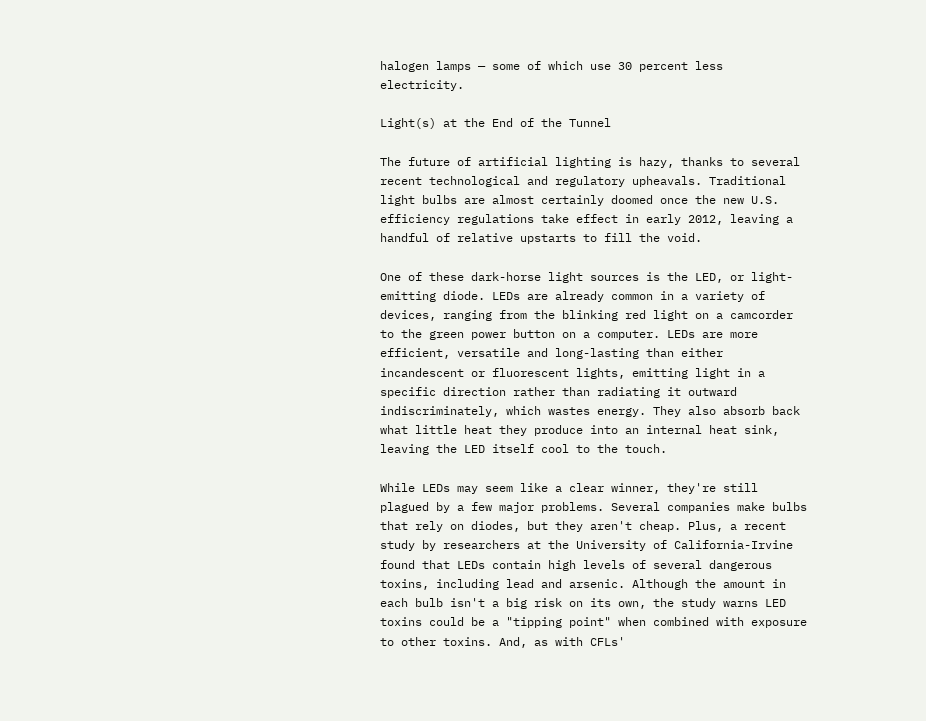halogen lamps — some of which use 30 percent less electricity.

Light(s) at the End of the Tunnel

The future of artificial lighting is hazy, thanks to several recent technological and regulatory upheavals. Traditional light bulbs are almost certainly doomed once the new U.S. efficiency regulations take effect in early 2012, leaving a handful of relative upstarts to fill the void.

One of these dark-horse light sources is the LED, or light-emitting diode. LEDs are already common in a variety of devices, ranging from the blinking red light on a camcorder to the green power button on a computer. LEDs are more efficient, versatile and long-lasting than either incandescent or fluorescent lights, emitting light in a specific direction rather than radiating it outward indiscriminately, which wastes energy. They also absorb back what little heat they produce into an internal heat sink, leaving the LED itself cool to the touch.

While LEDs may seem like a clear winner, they're still plagued by a few major problems. Several companies make bulbs that rely on diodes, but they aren't cheap. Plus, a recent study by researchers at the University of California-Irvine found that LEDs contain high levels of several dangerous toxins, including lead and arsenic. Although the amount in each bulb isn't a big risk on its own, the study warns LED toxins could be a "tipping point" when combined with exposure to other toxins. And, as with CFLs'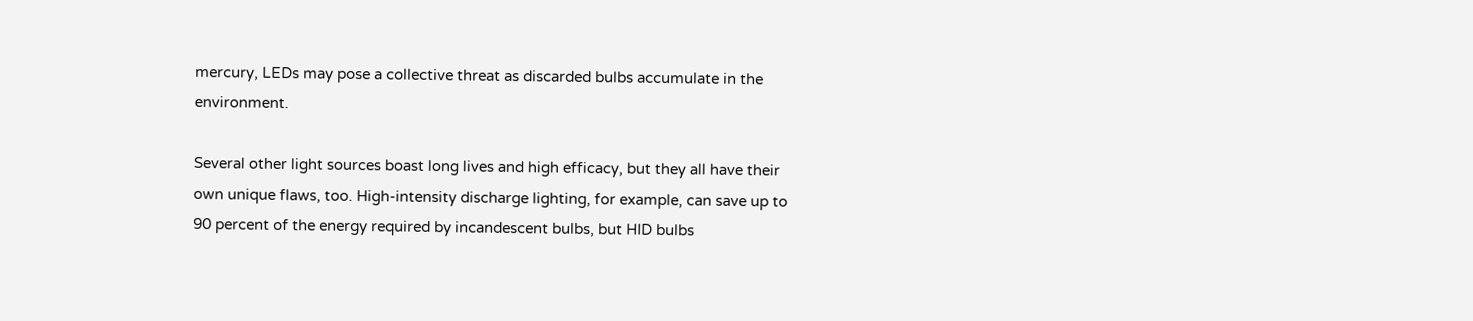mercury, LEDs may pose a collective threat as discarded bulbs accumulate in the environment.

Several other light sources boast long lives and high efficacy, but they all have their own unique flaws, too. High-intensity discharge lighting, for example, can save up to 90 percent of the energy required by incandescent bulbs, but HID bulbs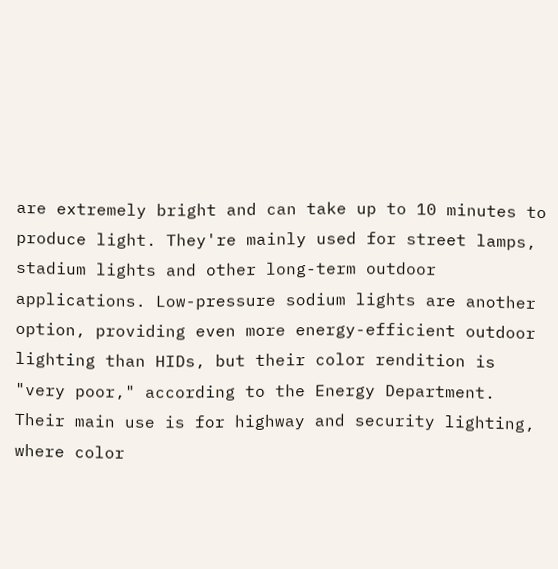are extremely bright and can take up to 10 minutes to produce light. They're mainly used for street lamps, stadium lights and other long-term outdoor applications. Low-pressure sodium lights are another option, providing even more energy-efficient outdoor lighting than HIDs, but their color rendition is "very poor," according to the Energy Department. Their main use is for highway and security lighting, where color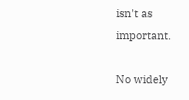isn't as important.

No widely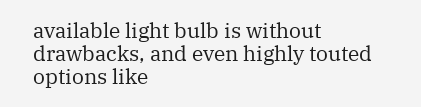available light bulb is without drawbacks, and even highly touted options like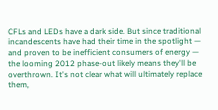CFLs and LEDs have a dark side. But since traditional incandescents have had their time in the spotlight — and proven to be inefficient consumers of energy — the looming 2012 phase-out likely means they'll be overthrown. It's not clear what will ultimately replace them,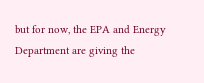but for now, the EPA and Energy Department are giving the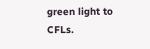green light to CFLs.